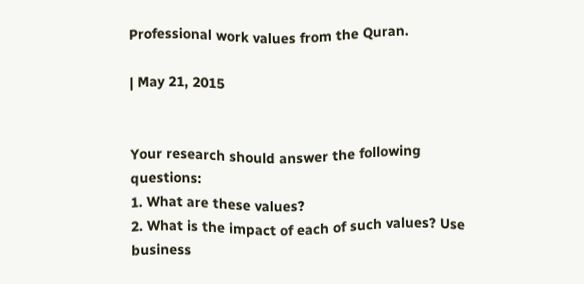Professional work values from the Quran.

| May 21, 2015


Your research should answer the following questions:
1. What are these values?
2. What is the impact of each of such values? Use business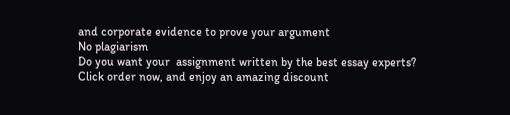and corporate evidence to prove your argument
No plagiarism
Do you want your  assignment written by the best essay experts? Click order now, and enjoy an amazing discount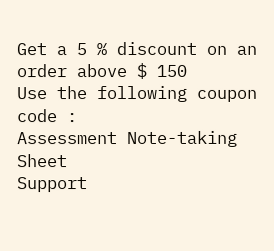Get a 5 % discount on an order above $ 150
Use the following coupon code :
Assessment Note-taking Sheet
Support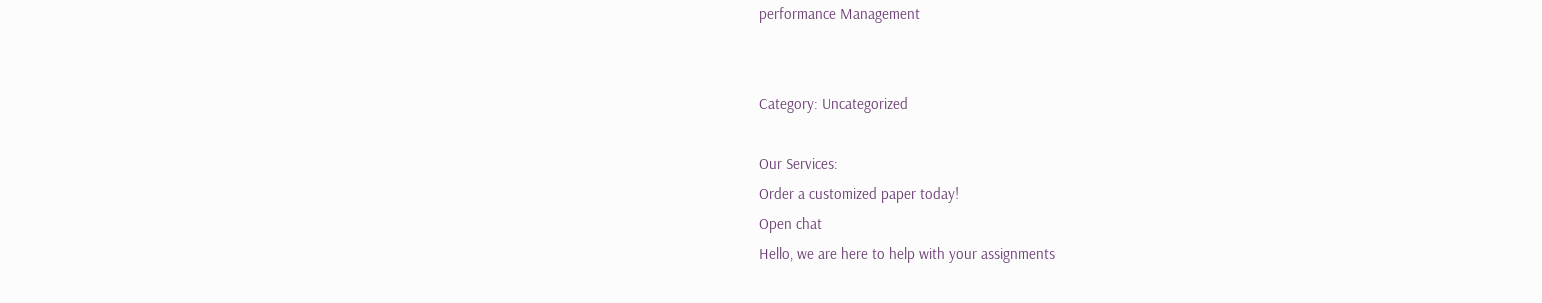performance Management


Category: Uncategorized

Our Services:
Order a customized paper today!
Open chat
Hello, we are here to help with your assignments